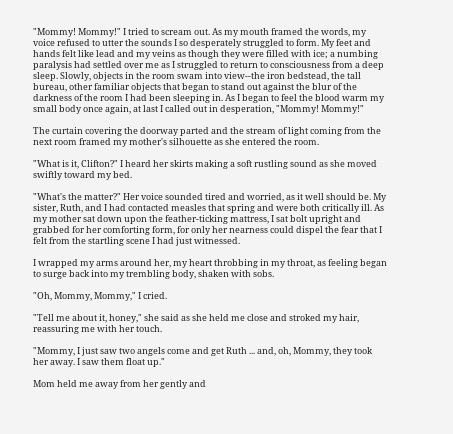"Mommy! Mommy!" I tried to scream out. As my mouth framed the words, my voice refused to utter the sounds I so desperately struggled to form. My feet and hands felt like lead and my veins as though they were filled with ice; a numbing paralysis had settled over me as I struggled to return to consciousness from a deep sleep. Slowly, objects in the room swam into view--the iron bedstead, the tall bureau, other familiar objects that began to stand out against the blur of the darkness of the room I had been sleeping in. As I began to feel the blood warm my small body once again, at last I called out in desperation, "Mommy! Mommy!"

The curtain covering the doorway parted and the stream of light coming from the next room framed my mother's silhouette as she entered the room.

"What is it, Clifton?" I heard her skirts making a soft rustling sound as she moved swiftly toward my bed.

"What's the matter?" Her voice sounded tired and worried, as it well should be. My sister, Ruth, and I had contacted measles that spring and were both critically ill. As my mother sat down upon the feather-ticking mattress, I sat bolt upright and grabbed for her comforting form, for only her nearness could dispel the fear that I felt from the startling scene I had just witnessed.

I wrapped my arms around her, my heart throbbing in my throat, as feeling began to surge back into my trembling body, shaken with sobs.

"Oh, Mommy, Mommy," I cried.

"Tell me about it, honey," she said as she held me close and stroked my hair, reassuring me with her touch.

"Mommy, I just saw two angels come and get Ruth ... and, oh, Mommy, they took her away. I saw them float up."

Mom held me away from her gently and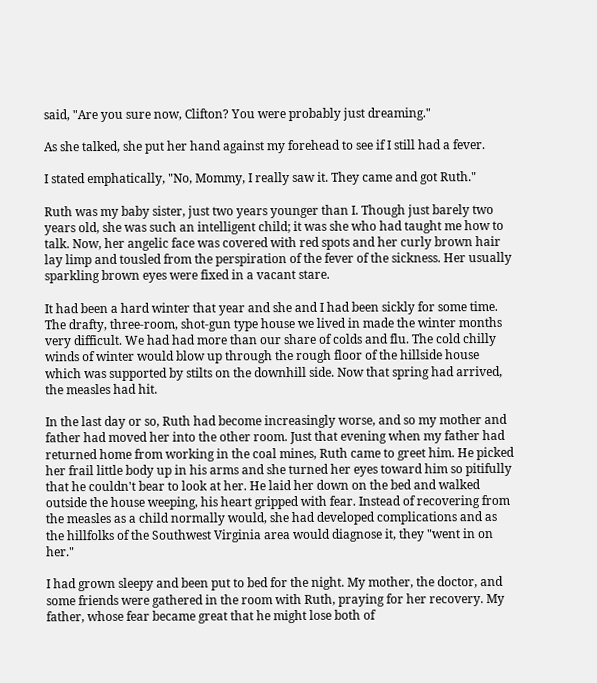said, "Are you sure now, Clifton? You were probably just dreaming."

As she talked, she put her hand against my forehead to see if I still had a fever.

I stated emphatically, "No, Mommy, I really saw it. They came and got Ruth."

Ruth was my baby sister, just two years younger than I. Though just barely two years old, she was such an intelligent child; it was she who had taught me how to talk. Now, her angelic face was covered with red spots and her curly brown hair lay limp and tousled from the perspiration of the fever of the sickness. Her usually sparkling brown eyes were fixed in a vacant stare.

It had been a hard winter that year and she and I had been sickly for some time. The drafty, three-room, shot-gun type house we lived in made the winter months very difficult. We had had more than our share of colds and flu. The cold chilly winds of winter would blow up through the rough floor of the hillside house which was supported by stilts on the downhill side. Now that spring had arrived, the measles had hit.

In the last day or so, Ruth had become increasingly worse, and so my mother and father had moved her into the other room. Just that evening when my father had returned home from working in the coal mines, Ruth came to greet him. He picked her frail little body up in his arms and she turned her eyes toward him so pitifully that he couldn't bear to look at her. He laid her down on the bed and walked outside the house weeping, his heart gripped with fear. Instead of recovering from the measles as a child normally would, she had developed complications and as the hillfolks of the Southwest Virginia area would diagnose it, they "went in on her."

I had grown sleepy and been put to bed for the night. My mother, the doctor, and some friends were gathered in the room with Ruth, praying for her recovery. My father, whose fear became great that he might lose both of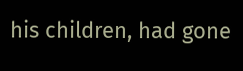his children, had gone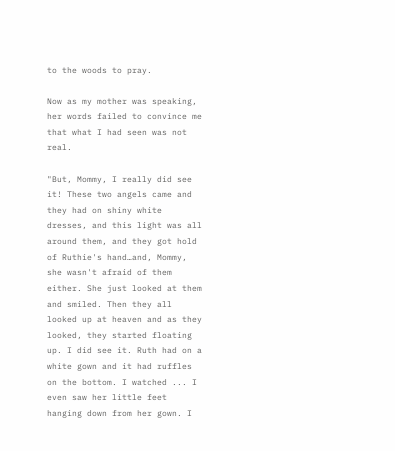to the woods to pray.

Now as my mother was speaking, her words failed to convince me that what I had seen was not real.

"But, Mommy, I really did see it! These two angels came and they had on shiny white dresses, and this light was all around them, and they got hold of Ruthie's hand…and, Mommy, she wasn't afraid of them either. She just looked at them and smiled. Then they all looked up at heaven and as they looked, they started floating up. I did see it. Ruth had on a white gown and it had ruffles on the bottom. I watched ... I even saw her little feet hanging down from her gown. I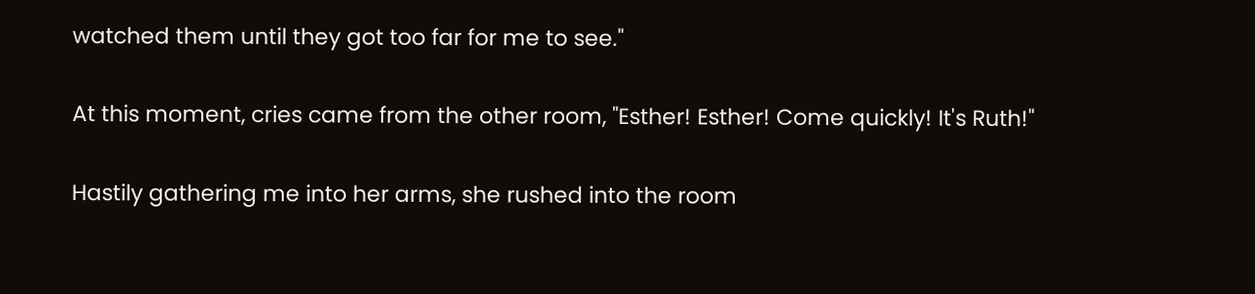watched them until they got too far for me to see."

At this moment, cries came from the other room, "Esther! Esther! Come quickly! It's Ruth!"

Hastily gathering me into her arms, she rushed into the room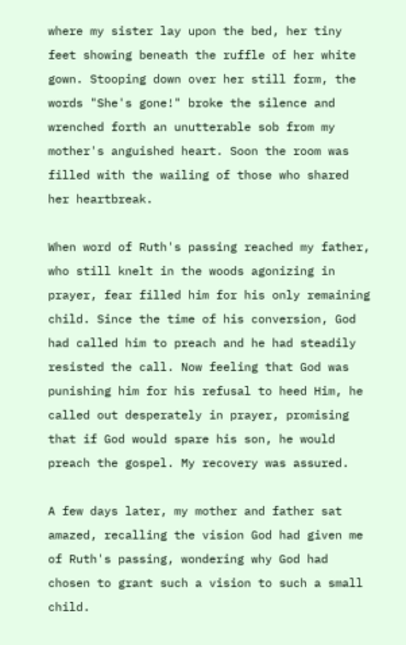where my sister lay upon the bed, her tiny feet showing beneath the ruffle of her white gown. Stooping down over her still form, the words "She's gone!" broke the silence and wrenched forth an unutterable sob from my mother's anguished heart. Soon the room was filled with the wailing of those who shared her heartbreak.

When word of Ruth's passing reached my father, who still knelt in the woods agonizing in prayer, fear filled him for his only remaining child. Since the time of his conversion, God had called him to preach and he had steadily resisted the call. Now feeling that God was punishing him for his refusal to heed Him, he called out desperately in prayer, promising that if God would spare his son, he would preach the gospel. My recovery was assured.

A few days later, my mother and father sat amazed, recalling the vision God had given me of Ruth's passing, wondering why God had chosen to grant such a vision to such a small child.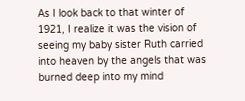As I look back to that winter of 1921, I realize it was the vision of seeing my baby sister Ruth carried into heaven by the angels that was burned deep into my mind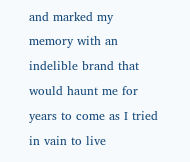and marked my memory with an indelible brand that would haunt me for years to come as I tried in vain to live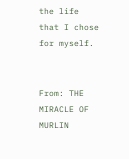the life that I chose for myself.


From: THE MIRACLE OF MURLIN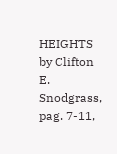HEIGHTS by Clifton E. Snodgrass, pag. 7-11,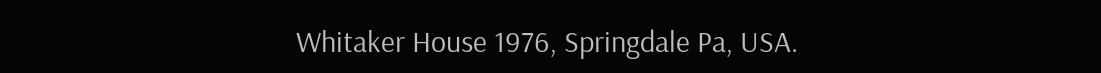Whitaker House 1976, Springdale Pa, USA.